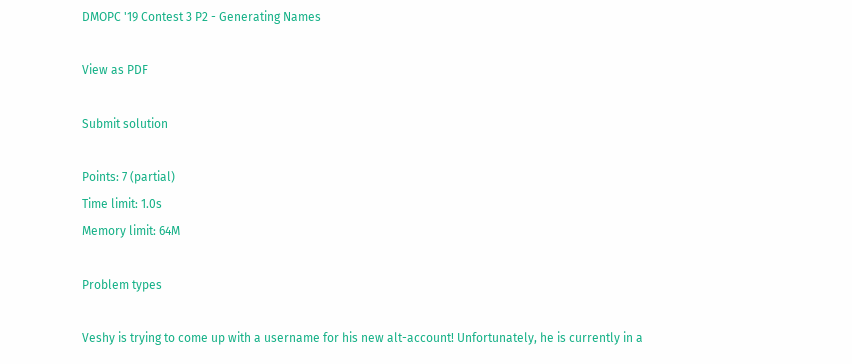DMOPC '19 Contest 3 P2 - Generating Names

View as PDF

Submit solution

Points: 7 (partial)
Time limit: 1.0s
Memory limit: 64M

Problem types

Veshy is trying to come up with a username for his new alt-account! Unfortunately, he is currently in a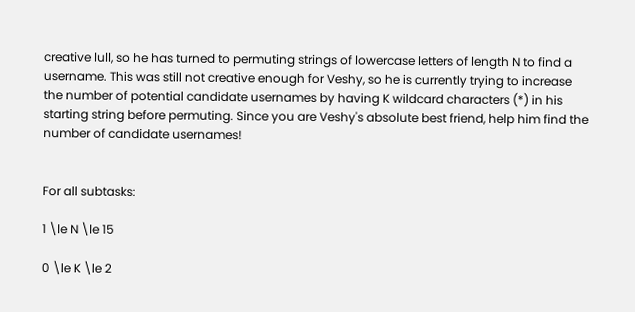creative lull, so he has turned to permuting strings of lowercase letters of length N to find a username. This was still not creative enough for Veshy, so he is currently trying to increase the number of potential candidate usernames by having K wildcard characters (*) in his starting string before permuting. Since you are Veshy's absolute best friend, help him find the number of candidate usernames!


For all subtasks:

1 \le N \le 15

0 \le K \le 2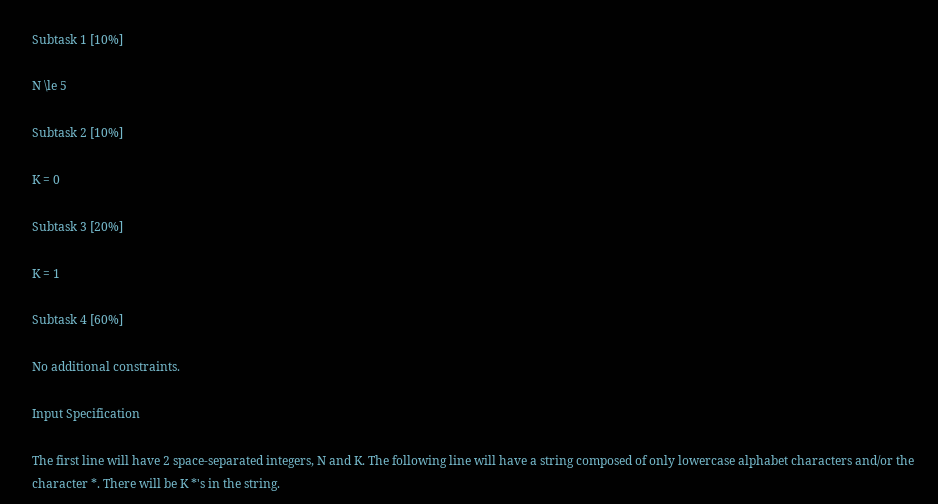Subtask 1 [10%]

N \le 5

Subtask 2 [10%]

K = 0

Subtask 3 [20%]

K = 1

Subtask 4 [60%]

No additional constraints.

Input Specification

The first line will have 2 space-separated integers, N and K. The following line will have a string composed of only lowercase alphabet characters and/or the character *. There will be K *'s in the string.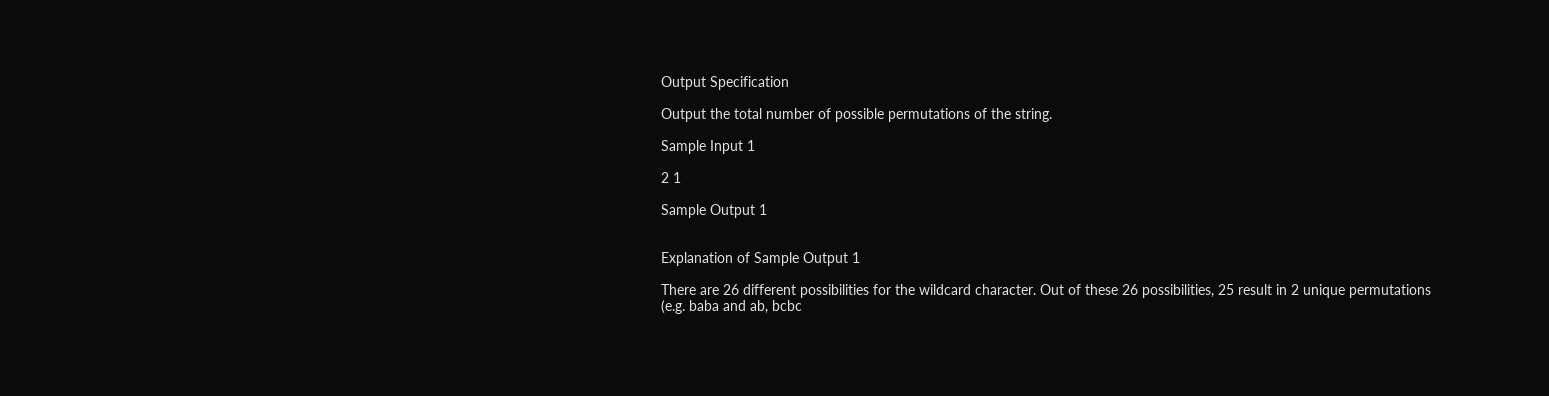Output Specification

Output the total number of possible permutations of the string.

Sample Input 1

2 1

Sample Output 1


Explanation of Sample Output 1

There are 26 different possibilities for the wildcard character. Out of these 26 possibilities, 25 result in 2 unique permutations (e.g. baba and ab, bcbc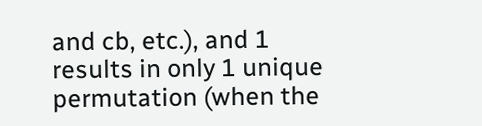and cb, etc.), and 1 results in only 1 unique permutation (when the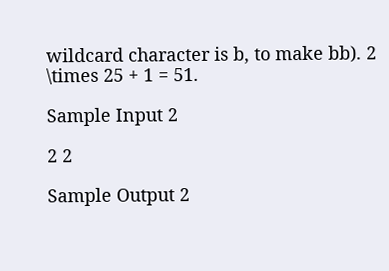wildcard character is b, to make bb). 2 \times 25 + 1 = 51.

Sample Input 2

2 2

Sample Output 2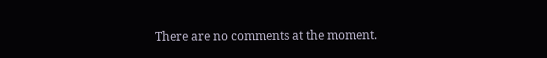There are no comments at the moment.